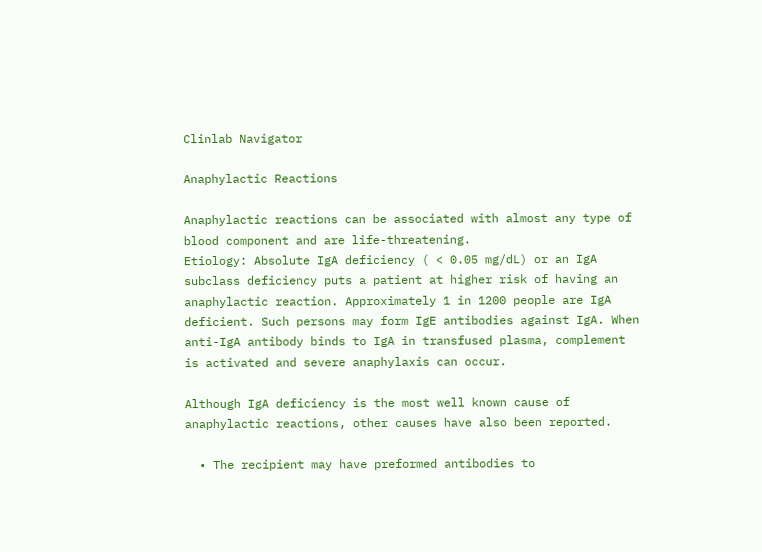Clinlab Navigator

Anaphylactic Reactions

Anaphylactic reactions can be associated with almost any type of blood component and are life-threatening.
Etiology: Absolute IgA deficiency ( < 0.05 mg/dL) or an IgA subclass deficiency puts a patient at higher risk of having an anaphylactic reaction. Approximately 1 in 1200 people are IgA deficient. Such persons may form IgE antibodies against IgA. When anti-IgA antibody binds to IgA in transfused plasma, complement is activated and severe anaphylaxis can occur.

Although IgA deficiency is the most well known cause of anaphylactic reactions, other causes have also been reported.

  • The recipient may have preformed antibodies to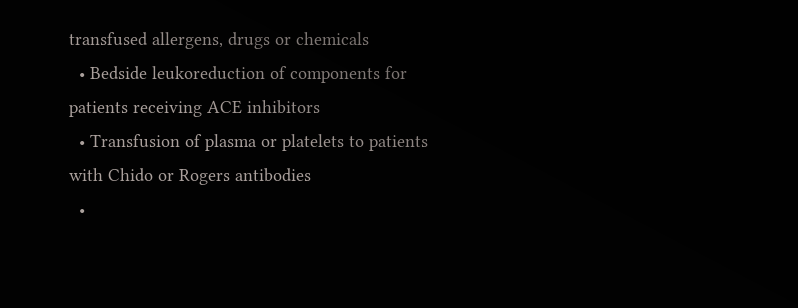transfused allergens, drugs or chemicals
  • Bedside leukoreduction of components for patients receiving ACE inhibitors
  • Transfusion of plasma or platelets to patients with Chido or Rogers antibodies
  •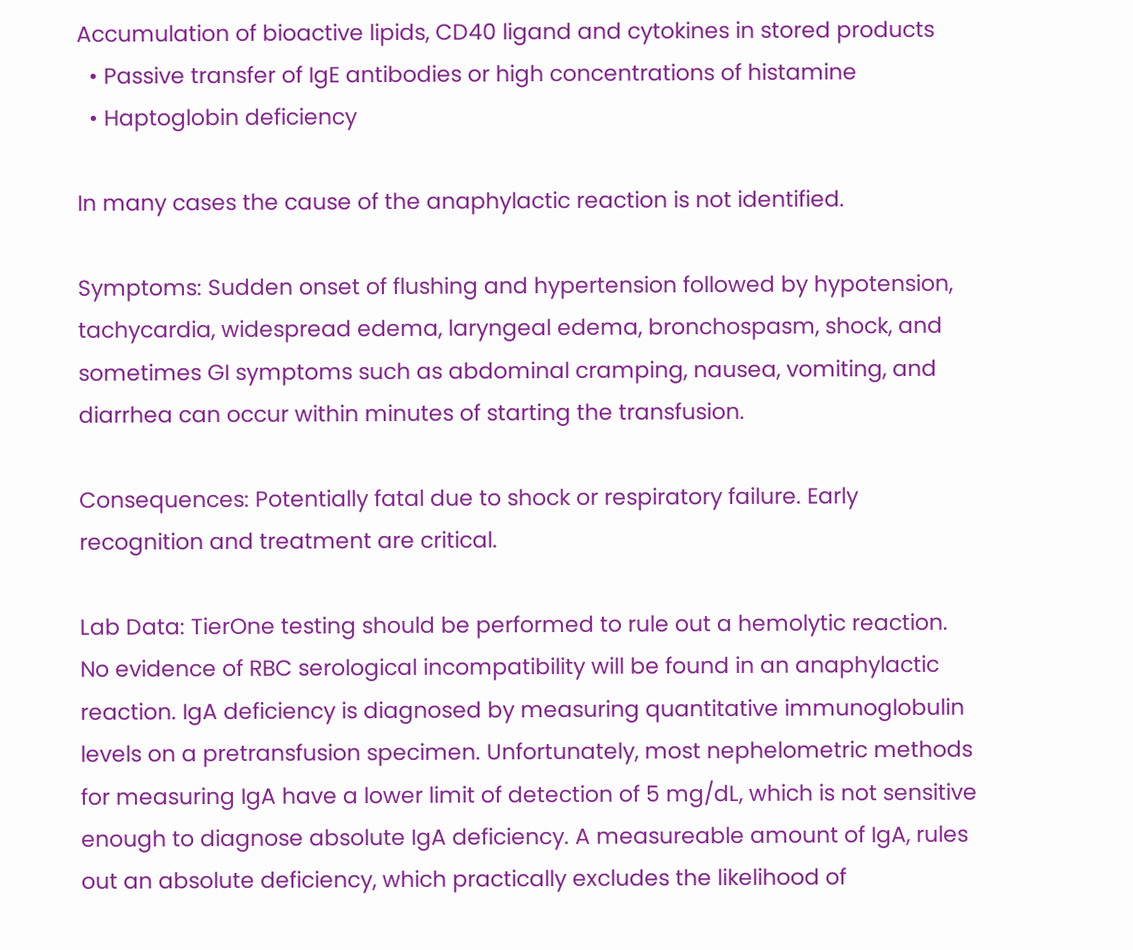Accumulation of bioactive lipids, CD40 ligand and cytokines in stored products
  • Passive transfer of IgE antibodies or high concentrations of histamine
  • Haptoglobin deficiency

In many cases the cause of the anaphylactic reaction is not identified.

Symptoms: Sudden onset of flushing and hypertension followed by hypotension, tachycardia, widespread edema, laryngeal edema, bronchospasm, shock, and sometimes GI symptoms such as abdominal cramping, nausea, vomiting, and diarrhea can occur within minutes of starting the transfusion.

Consequences: Potentially fatal due to shock or respiratory failure. Early recognition and treatment are critical.

Lab Data: TierOne testing should be performed to rule out a hemolytic reaction. No evidence of RBC serological incompatibility will be found in an anaphylactic reaction. IgA deficiency is diagnosed by measuring quantitative immunoglobulin levels on a pretransfusion specimen. Unfortunately, most nephelometric methods for measuring IgA have a lower limit of detection of 5 mg/dL, which is not sensitive enough to diagnose absolute IgA deficiency. A measureable amount of IgA, rules out an absolute deficiency, which practically excludes the likelihood of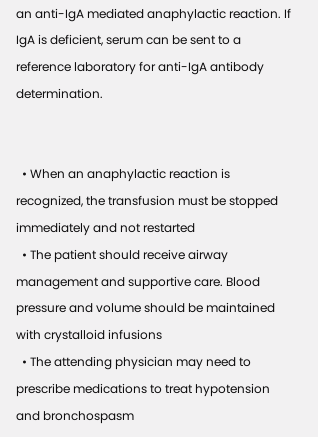an anti-IgA mediated anaphylactic reaction. If IgA is deficient, serum can be sent to a reference laboratory for anti-IgA antibody determination.


  • When an anaphylactic reaction is recognized, the transfusion must be stopped immediately and not restarted
  • The patient should receive airway management and supportive care. Blood pressure and volume should be maintained with crystalloid infusions
  • The attending physician may need to prescribe medications to treat hypotension and bronchospasm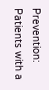Prevention: Patients with a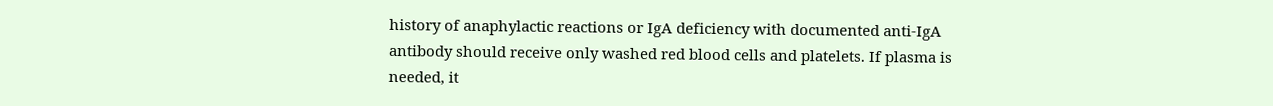history of anaphylactic reactions or IgA deficiency with documented anti-IgA antibody should receive only washed red blood cells and platelets. If plasma is needed, it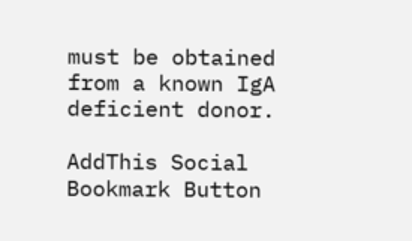must be obtained from a known IgA deficient donor.

AddThis Social Bookmark Button